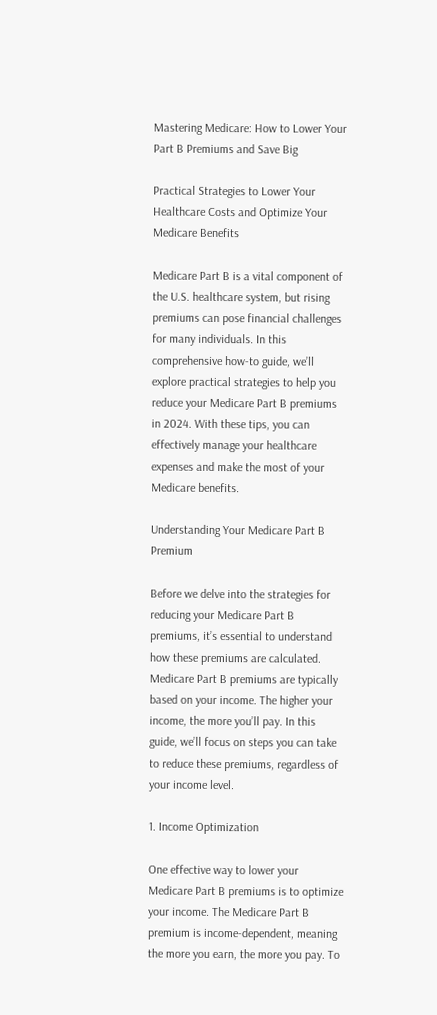Mastering Medicare: How to Lower Your Part B Premiums and Save Big

Practical Strategies to Lower Your Healthcare Costs and Optimize Your Medicare Benefits

Medicare Part B is a vital component of the U.S. healthcare system, but rising premiums can pose financial challenges for many individuals. In this comprehensive how-to guide, we’ll explore practical strategies to help you reduce your Medicare Part B premiums in 2024. With these tips, you can effectively manage your healthcare expenses and make the most of your Medicare benefits.

Understanding Your Medicare Part B Premium

Before we delve into the strategies for reducing your Medicare Part B premiums, it’s essential to understand how these premiums are calculated. Medicare Part B premiums are typically based on your income. The higher your income, the more you’ll pay. In this guide, we’ll focus on steps you can take to reduce these premiums, regardless of your income level.

1. Income Optimization

One effective way to lower your Medicare Part B premiums is to optimize your income. The Medicare Part B premium is income-dependent, meaning the more you earn, the more you pay. To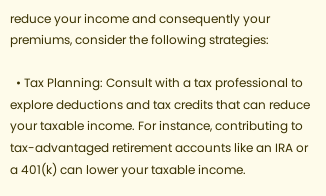reduce your income and consequently your premiums, consider the following strategies:

  • Tax Planning: Consult with a tax professional to explore deductions and tax credits that can reduce your taxable income. For instance, contributing to tax-advantaged retirement accounts like an IRA or a 401(k) can lower your taxable income.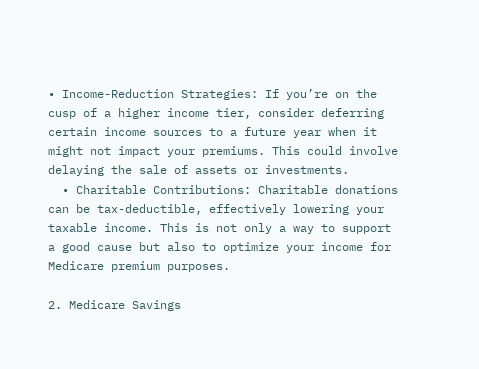• Income-Reduction Strategies: If you’re on the cusp of a higher income tier, consider deferring certain income sources to a future year when it might not impact your premiums. This could involve delaying the sale of assets or investments.
  • Charitable Contributions: Charitable donations can be tax-deductible, effectively lowering your taxable income. This is not only a way to support a good cause but also to optimize your income for Medicare premium purposes.

2. Medicare Savings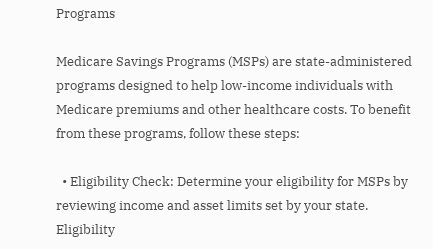Programs

Medicare Savings Programs (MSPs) are state-administered programs designed to help low-income individuals with Medicare premiums and other healthcare costs. To benefit from these programs, follow these steps:

  • Eligibility Check: Determine your eligibility for MSPs by reviewing income and asset limits set by your state. Eligibility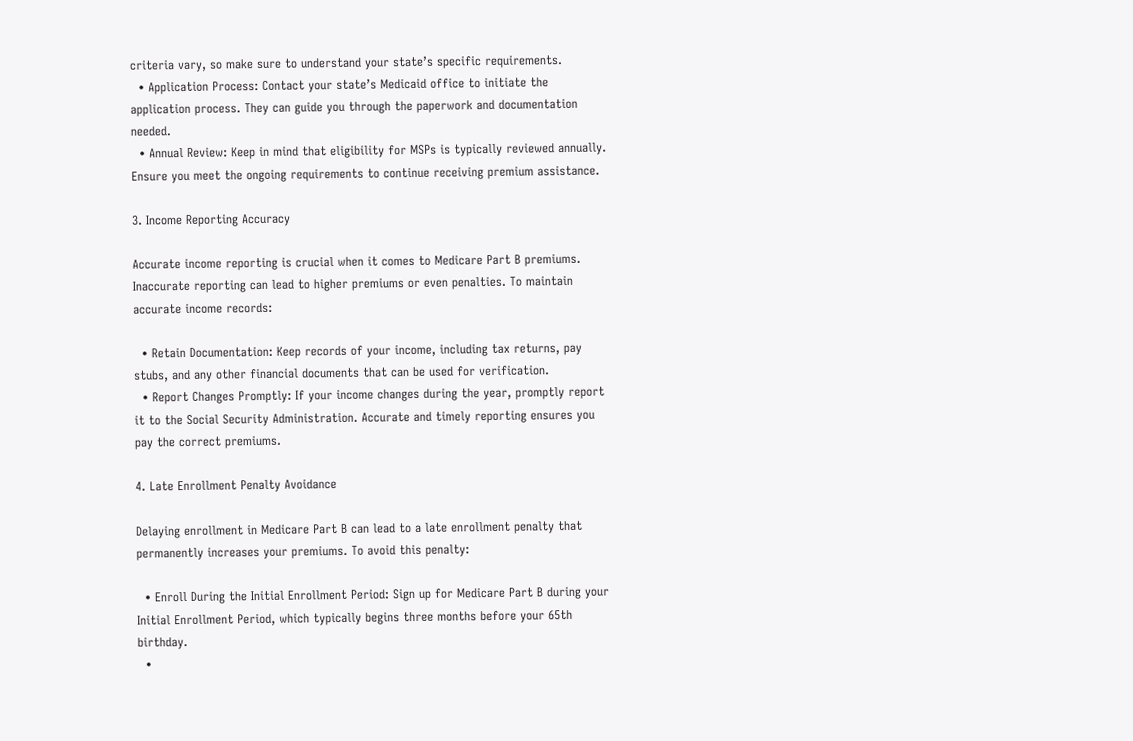criteria vary, so make sure to understand your state’s specific requirements.
  • Application Process: Contact your state’s Medicaid office to initiate the application process. They can guide you through the paperwork and documentation needed.
  • Annual Review: Keep in mind that eligibility for MSPs is typically reviewed annually. Ensure you meet the ongoing requirements to continue receiving premium assistance.

3. Income Reporting Accuracy

Accurate income reporting is crucial when it comes to Medicare Part B premiums. Inaccurate reporting can lead to higher premiums or even penalties. To maintain accurate income records:

  • Retain Documentation: Keep records of your income, including tax returns, pay stubs, and any other financial documents that can be used for verification.
  • Report Changes Promptly: If your income changes during the year, promptly report it to the Social Security Administration. Accurate and timely reporting ensures you pay the correct premiums.

4. Late Enrollment Penalty Avoidance

Delaying enrollment in Medicare Part B can lead to a late enrollment penalty that permanently increases your premiums. To avoid this penalty:

  • Enroll During the Initial Enrollment Period: Sign up for Medicare Part B during your Initial Enrollment Period, which typically begins three months before your 65th birthday.
  •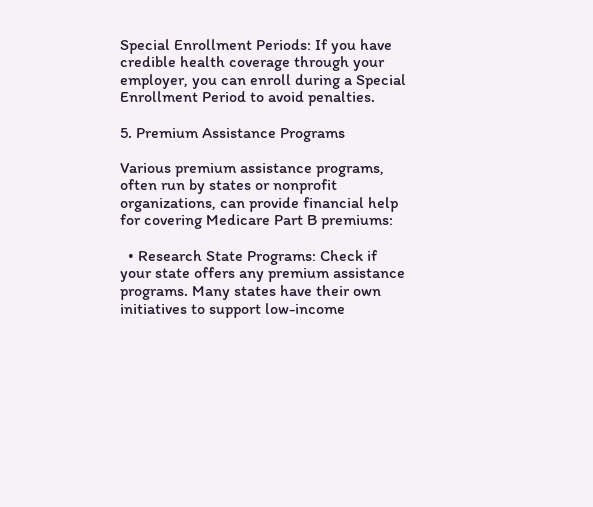Special Enrollment Periods: If you have credible health coverage through your employer, you can enroll during a Special Enrollment Period to avoid penalties.

5. Premium Assistance Programs

Various premium assistance programs, often run by states or nonprofit organizations, can provide financial help for covering Medicare Part B premiums:

  • Research State Programs: Check if your state offers any premium assistance programs. Many states have their own initiatives to support low-income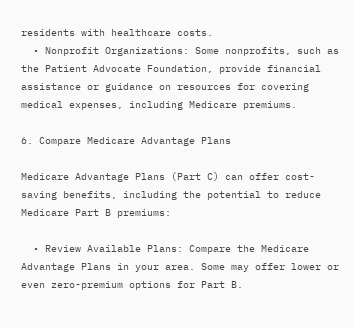residents with healthcare costs.
  • Nonprofit Organizations: Some nonprofits, such as the Patient Advocate Foundation, provide financial assistance or guidance on resources for covering medical expenses, including Medicare premiums.

6. Compare Medicare Advantage Plans

Medicare Advantage Plans (Part C) can offer cost-saving benefits, including the potential to reduce Medicare Part B premiums:

  • Review Available Plans: Compare the Medicare Advantage Plans in your area. Some may offer lower or even zero-premium options for Part B.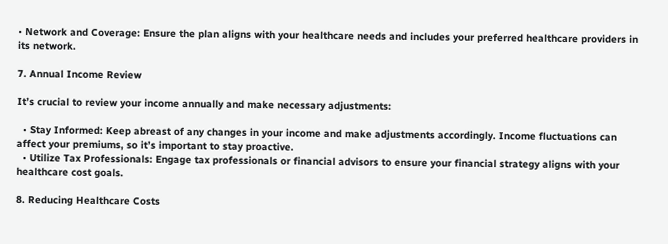• Network and Coverage: Ensure the plan aligns with your healthcare needs and includes your preferred healthcare providers in its network.

7. Annual Income Review

It’s crucial to review your income annually and make necessary adjustments:

  • Stay Informed: Keep abreast of any changes in your income and make adjustments accordingly. Income fluctuations can affect your premiums, so it’s important to stay proactive.
  • Utilize Tax Professionals: Engage tax professionals or financial advisors to ensure your financial strategy aligns with your healthcare cost goals.

8. Reducing Healthcare Costs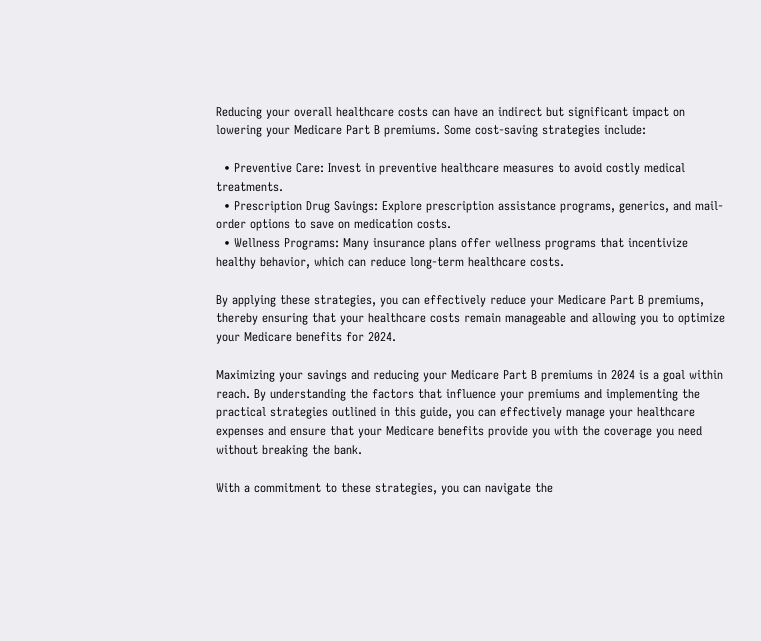Reducing your overall healthcare costs can have an indirect but significant impact on lowering your Medicare Part B premiums. Some cost-saving strategies include:

  • Preventive Care: Invest in preventive healthcare measures to avoid costly medical treatments.
  • Prescription Drug Savings: Explore prescription assistance programs, generics, and mail-order options to save on medication costs.
  • Wellness Programs: Many insurance plans offer wellness programs that incentivize healthy behavior, which can reduce long-term healthcare costs.

By applying these strategies, you can effectively reduce your Medicare Part B premiums, thereby ensuring that your healthcare costs remain manageable and allowing you to optimize your Medicare benefits for 2024.

Maximizing your savings and reducing your Medicare Part B premiums in 2024 is a goal within reach. By understanding the factors that influence your premiums and implementing the practical strategies outlined in this guide, you can effectively manage your healthcare expenses and ensure that your Medicare benefits provide you with the coverage you need without breaking the bank.

With a commitment to these strategies, you can navigate the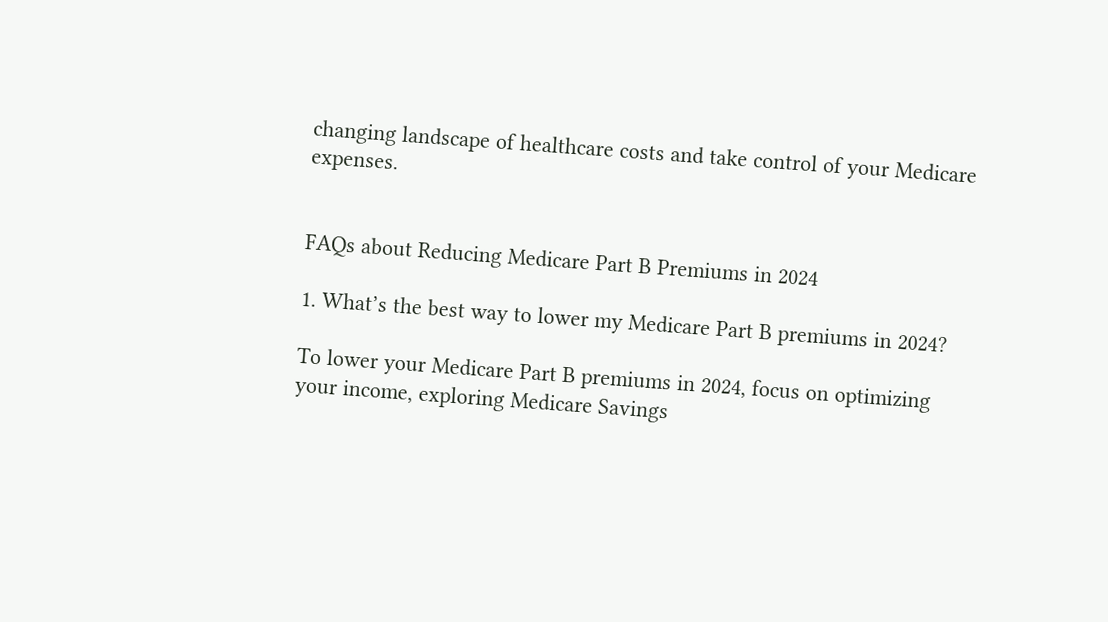changing landscape of healthcare costs and take control of your Medicare expenses.


FAQs about Reducing Medicare Part B Premiums in 2024

1. What’s the best way to lower my Medicare Part B premiums in 2024?

To lower your Medicare Part B premiums in 2024, focus on optimizing your income, exploring Medicare Savings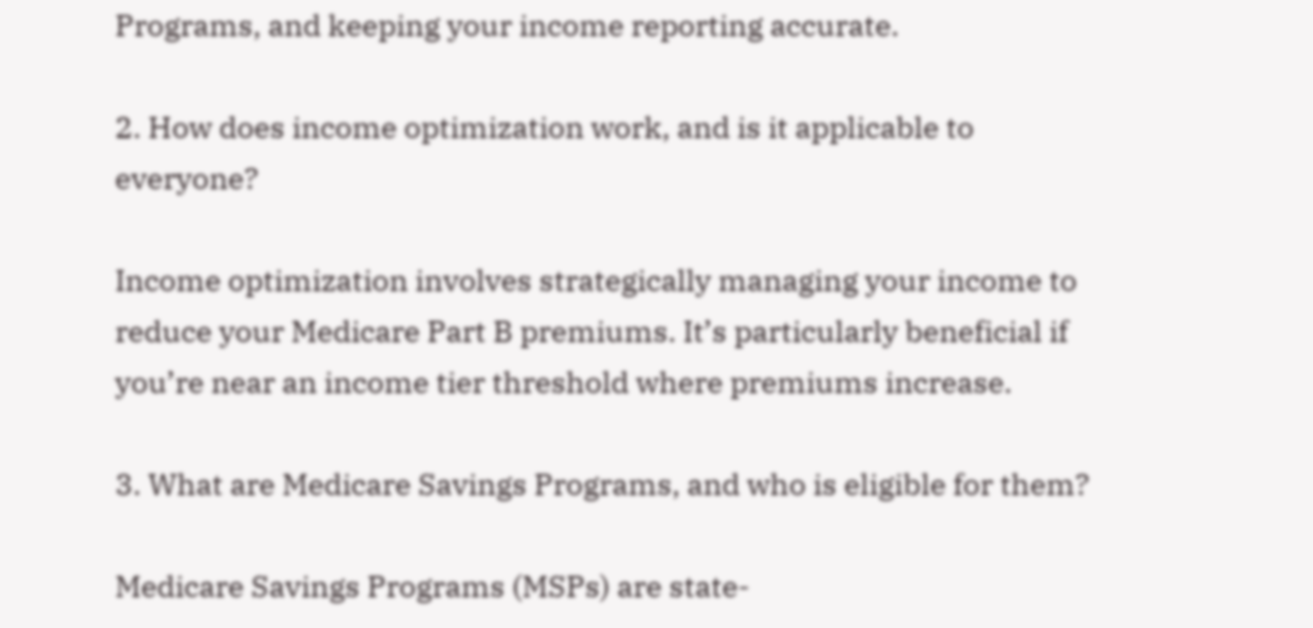Programs, and keeping your income reporting accurate.

2. How does income optimization work, and is it applicable to everyone?

Income optimization involves strategically managing your income to reduce your Medicare Part B premiums. It’s particularly beneficial if you’re near an income tier threshold where premiums increase.

3. What are Medicare Savings Programs, and who is eligible for them?

Medicare Savings Programs (MSPs) are state-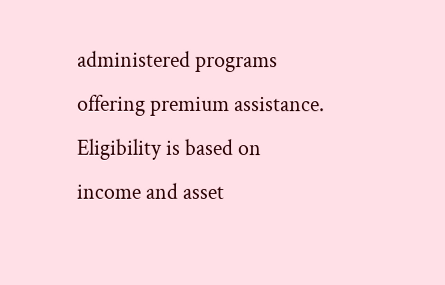administered programs offering premium assistance. Eligibility is based on income and asset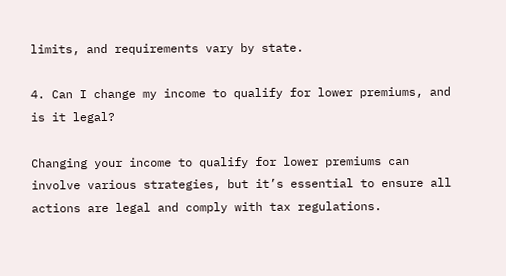limits, and requirements vary by state.

4. Can I change my income to qualify for lower premiums, and is it legal?

Changing your income to qualify for lower premiums can involve various strategies, but it’s essential to ensure all actions are legal and comply with tax regulations.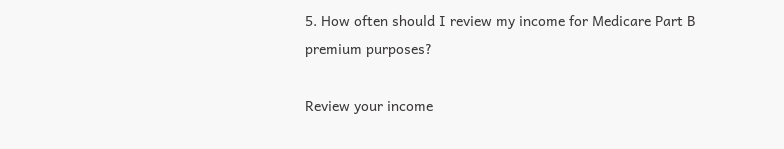5. How often should I review my income for Medicare Part B premium purposes?

Review your income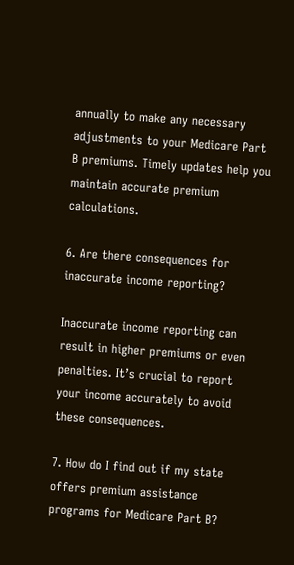annually to make any necessary adjustments to your Medicare Part B premiums. Timely updates help you maintain accurate premium calculations.

6. Are there consequences for inaccurate income reporting?

Inaccurate income reporting can result in higher premiums or even penalties. It’s crucial to report your income accurately to avoid these consequences.

7. How do I find out if my state offers premium assistance programs for Medicare Part B?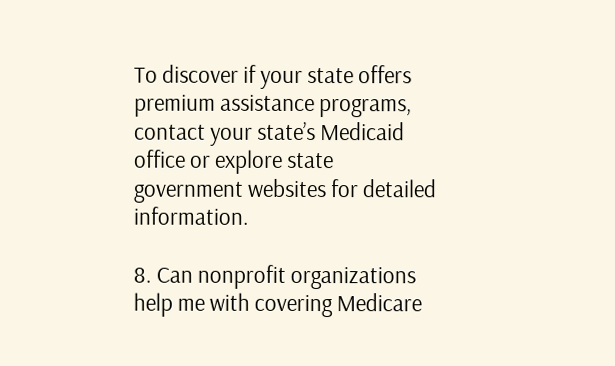To discover if your state offers premium assistance programs, contact your state’s Medicaid office or explore state government websites for detailed information.

8. Can nonprofit organizations help me with covering Medicare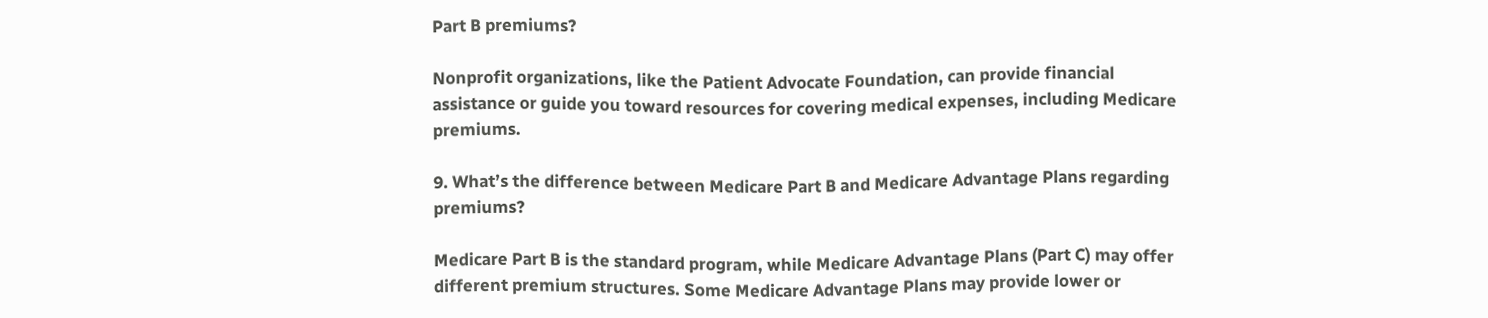Part B premiums?

Nonprofit organizations, like the Patient Advocate Foundation, can provide financial assistance or guide you toward resources for covering medical expenses, including Medicare premiums.

9. What’s the difference between Medicare Part B and Medicare Advantage Plans regarding premiums?

Medicare Part B is the standard program, while Medicare Advantage Plans (Part C) may offer different premium structures. Some Medicare Advantage Plans may provide lower or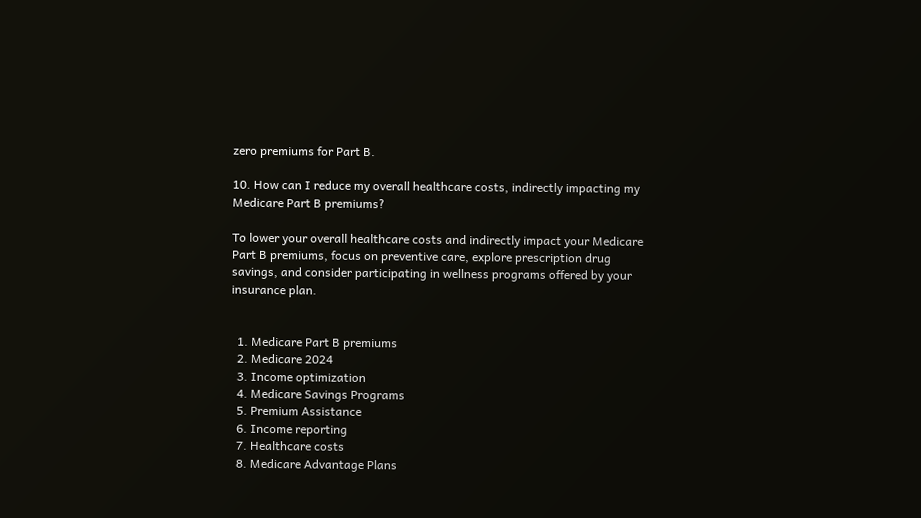zero premiums for Part B.

10. How can I reduce my overall healthcare costs, indirectly impacting my Medicare Part B premiums?

To lower your overall healthcare costs and indirectly impact your Medicare Part B premiums, focus on preventive care, explore prescription drug savings, and consider participating in wellness programs offered by your insurance plan.


  1. Medicare Part B premiums
  2. Medicare 2024
  3. Income optimization
  4. Medicare Savings Programs
  5. Premium Assistance
  6. Income reporting
  7. Healthcare costs
  8. Medicare Advantage Plans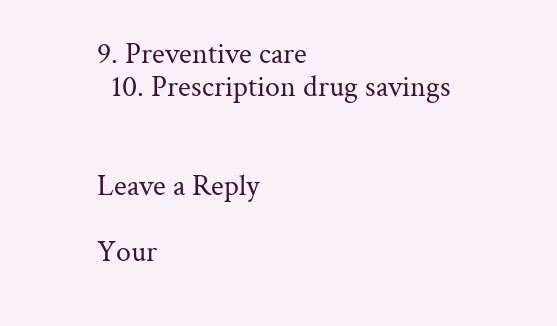9. Preventive care
  10. Prescription drug savings


Leave a Reply

Your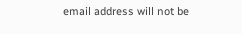email address will not be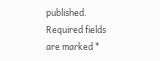published. Required fields are marked *